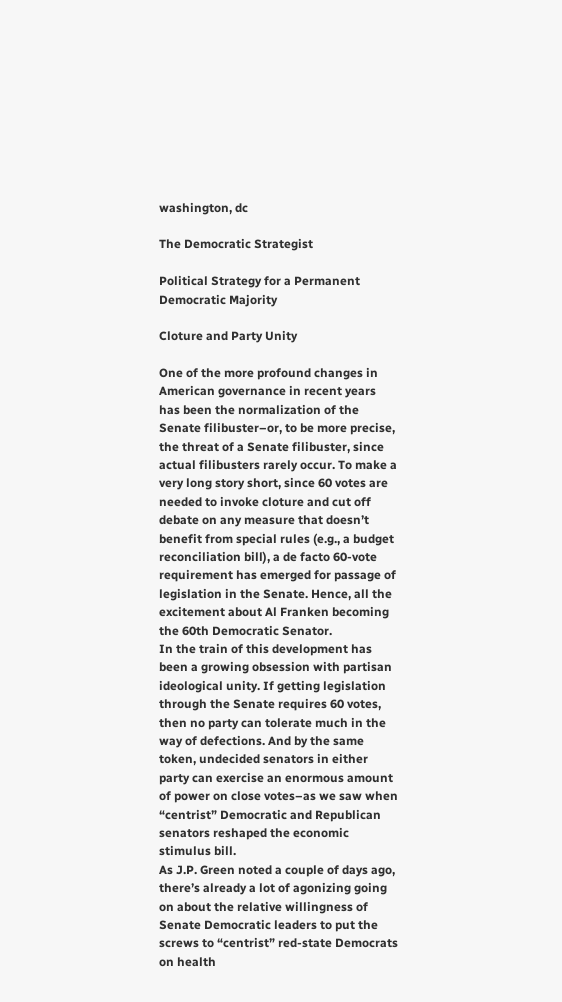washington, dc

The Democratic Strategist

Political Strategy for a Permanent Democratic Majority

Cloture and Party Unity

One of the more profound changes in American governance in recent years has been the normalization of the Senate filibuster–or, to be more precise, the threat of a Senate filibuster, since actual filibusters rarely occur. To make a very long story short, since 60 votes are needed to invoke cloture and cut off debate on any measure that doesn’t benefit from special rules (e.g., a budget reconciliation bill), a de facto 60-vote requirement has emerged for passage of legislation in the Senate. Hence, all the excitement about Al Franken becoming the 60th Democratic Senator.
In the train of this development has been a growing obsession with partisan ideological unity. If getting legislation through the Senate requires 60 votes, then no party can tolerate much in the way of defections. And by the same token, undecided senators in either party can exercise an enormous amount of power on close votes–as we saw when “centrist” Democratic and Republican senators reshaped the economic stimulus bill.
As J.P. Green noted a couple of days ago, there’s already a lot of agonizing going on about the relative willingness of Senate Democratic leaders to put the screws to “centrist” red-state Democrats on health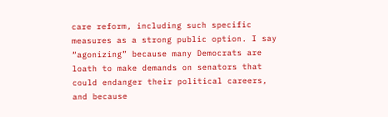care reform, including such specific measures as a strong public option. I say “agonizing” because many Democrats are loath to make demands on senators that could endanger their political careers, and because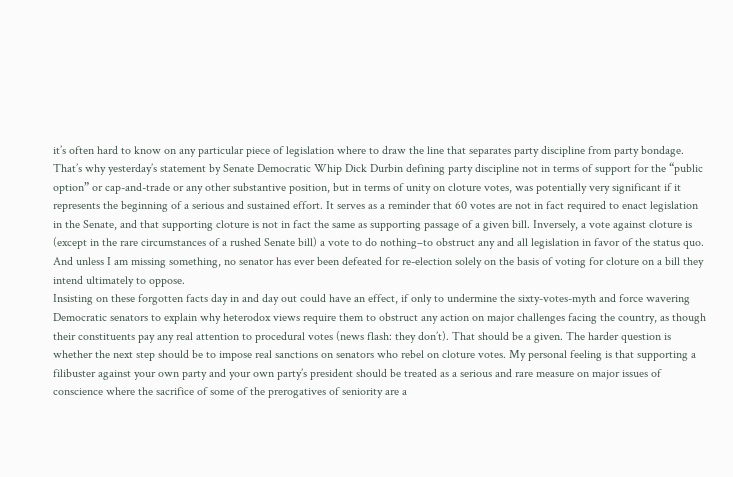it’s often hard to know on any particular piece of legislation where to draw the line that separates party discipline from party bondage.
That’s why yesterday’s statement by Senate Democratic Whip Dick Durbin defining party discipline not in terms of support for the “public option” or cap-and-trade or any other substantive position, but in terms of unity on cloture votes, was potentially very significant if it represents the beginning of a serious and sustained effort. It serves as a reminder that 60 votes are not in fact required to enact legislation in the Senate, and that supporting cloture is not in fact the same as supporting passage of a given bill. Inversely, a vote against cloture is (except in the rare circumstances of a rushed Senate bill) a vote to do nothing–to obstruct any and all legislation in favor of the status quo. And unless I am missing something, no senator has ever been defeated for re-election solely on the basis of voting for cloture on a bill they intend ultimately to oppose.
Insisting on these forgotten facts day in and day out could have an effect, if only to undermine the sixty-votes-myth and force wavering Democratic senators to explain why heterodox views require them to obstruct any action on major challenges facing the country, as though their constituents pay any real attention to procedural votes (news flash: they don’t). That should be a given. The harder question is whether the next step should be to impose real sanctions on senators who rebel on cloture votes. My personal feeling is that supporting a filibuster against your own party and your own party’s president should be treated as a serious and rare measure on major issues of conscience where the sacrifice of some of the prerogatives of seniority are a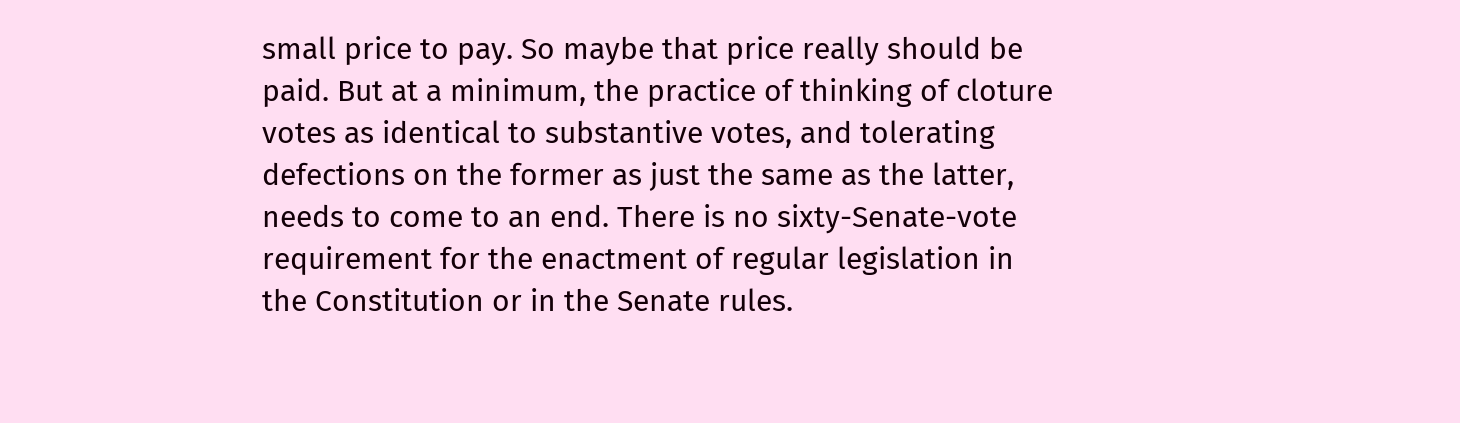small price to pay. So maybe that price really should be paid. But at a minimum, the practice of thinking of cloture votes as identical to substantive votes, and tolerating defections on the former as just the same as the latter, needs to come to an end. There is no sixty-Senate-vote requirement for the enactment of regular legislation in the Constitution or in the Senate rules.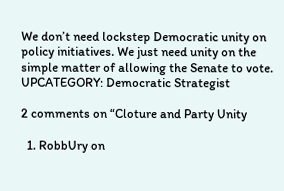We don’t need lockstep Democratic unity on policy initiatives. We just need unity on the simple matter of allowing the Senate to vote.
UPCATEGORY: Democratic Strategist

2 comments on “Cloture and Party Unity

  1. RobbUry on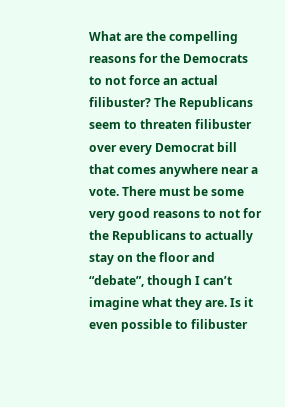What are the compelling reasons for the Democrats to not force an actual filibuster? The Republicans seem to threaten filibuster over every Democrat bill that comes anywhere near a vote. There must be some very good reasons to not for the Republicans to actually stay on the floor and “debate”, though I can’t imagine what they are. Is it even possible to filibuster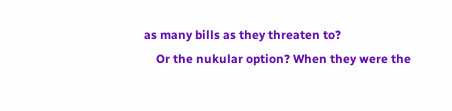as many bills as they threaten to?
    Or the nukular option? When they were the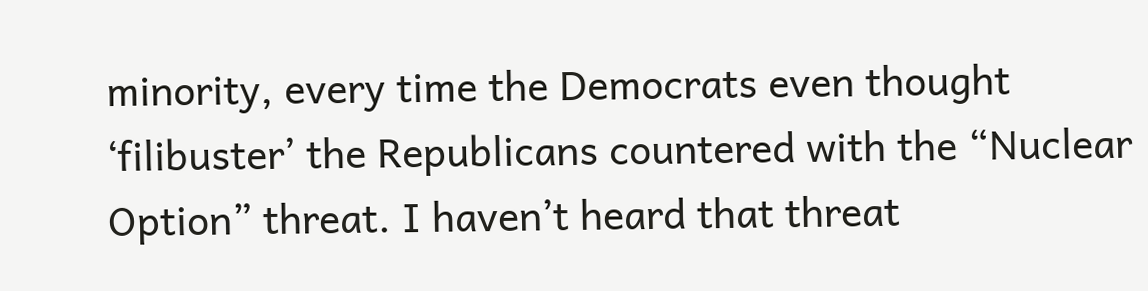minority, every time the Democrats even thought ‘filibuster’ the Republicans countered with the “Nuclear Option” threat. I haven’t heard that threat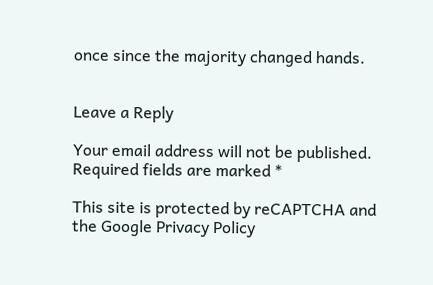once since the majority changed hands.


Leave a Reply

Your email address will not be published. Required fields are marked *

This site is protected by reCAPTCHA and the Google Privacy Policy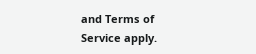and Terms of Service apply.